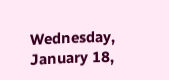Wednesday, January 18,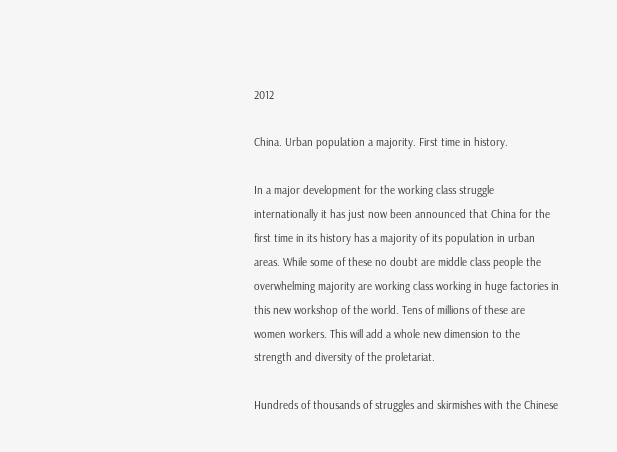2012

China. Urban population a majority. First time in history.

In a major development for the working class struggle internationally it has just now been announced that China for the first time in its history has a majority of its population in urban areas. While some of these no doubt are middle class people the overwhelming majority are working class working in huge factories in this new workshop of the world. Tens of millions of these are women workers. This will add a whole new dimension to the strength and diversity of the proletariat.

Hundreds of thousands of struggles and skirmishes with the Chinese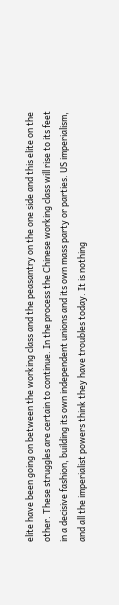elite have been going on between the working class and the peasantry on the one side and this elite on the other. These struggles are certain to continue. In the process the Chinese working class will rise to its feet in a decisive fashion, building its own independent unions and its own mass party or parties. US imperialism, and all the imperialist powers think they have troubles today. It is nothing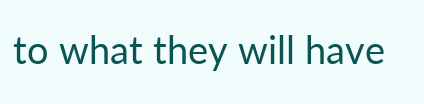to what they will have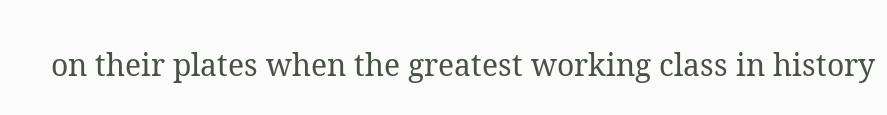on their plates when the greatest working class in history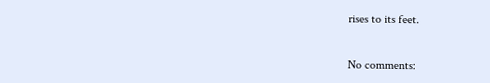rises to its feet.


No comments: